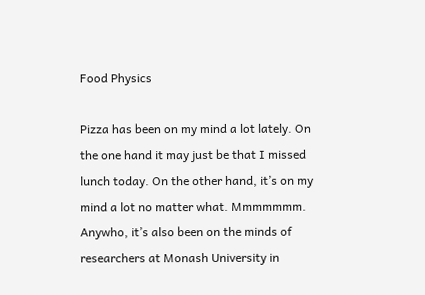Food Physics

Pizza has been on my mind a lot lately. On the one hand it may just be that I missed lunch today. On the other hand, it’s on my mind a lot no matter what. Mmmmmmm. Anywho, it’s also been on the minds of researchers at Monash University in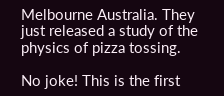Melbourne Australia. They just released a study of the physics of pizza tossing.

No joke! This is the first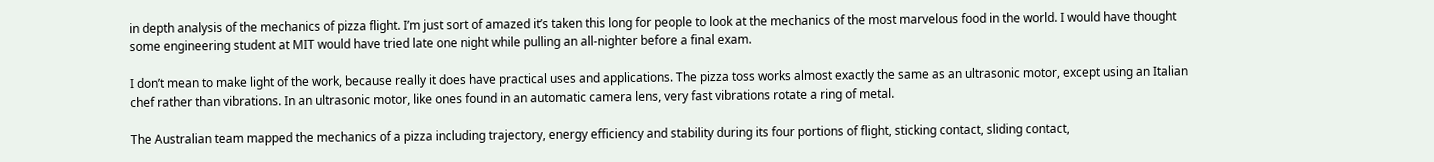in depth analysis of the mechanics of pizza flight. I’m just sort of amazed it’s taken this long for people to look at the mechanics of the most marvelous food in the world. I would have thought some engineering student at MIT would have tried late one night while pulling an all-nighter before a final exam.

I don’t mean to make light of the work, because really it does have practical uses and applications. The pizza toss works almost exactly the same as an ultrasonic motor, except using an Italian chef rather than vibrations. In an ultrasonic motor, like ones found in an automatic camera lens, very fast vibrations rotate a ring of metal.

The Australian team mapped the mechanics of a pizza including trajectory, energy efficiency and stability during its four portions of flight, sticking contact, sliding contact,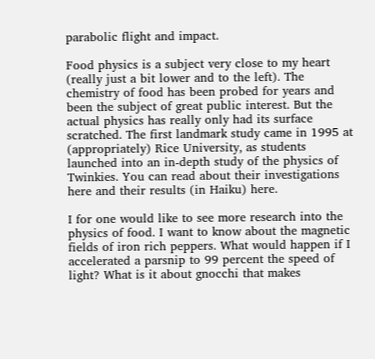parabolic flight and impact.

Food physics is a subject very close to my heart (really just a bit lower and to the left). The chemistry of food has been probed for years and been the subject of great public interest. But the actual physics has really only had its surface scratched. The first landmark study came in 1995 at (appropriately) Rice University, as students launched into an in-depth study of the physics of Twinkies. You can read about their investigations here and their results (in Haiku) here.

I for one would like to see more research into the physics of food. I want to know about the magnetic fields of iron rich peppers. What would happen if I accelerated a parsnip to 99 percent the speed of light? What is it about gnocchi that makes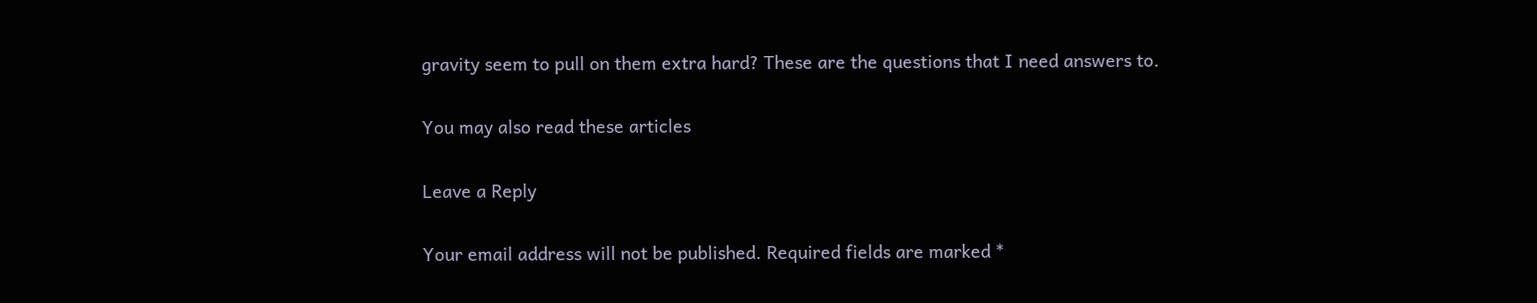gravity seem to pull on them extra hard? These are the questions that I need answers to.

You may also read these articles

Leave a Reply

Your email address will not be published. Required fields are marked *